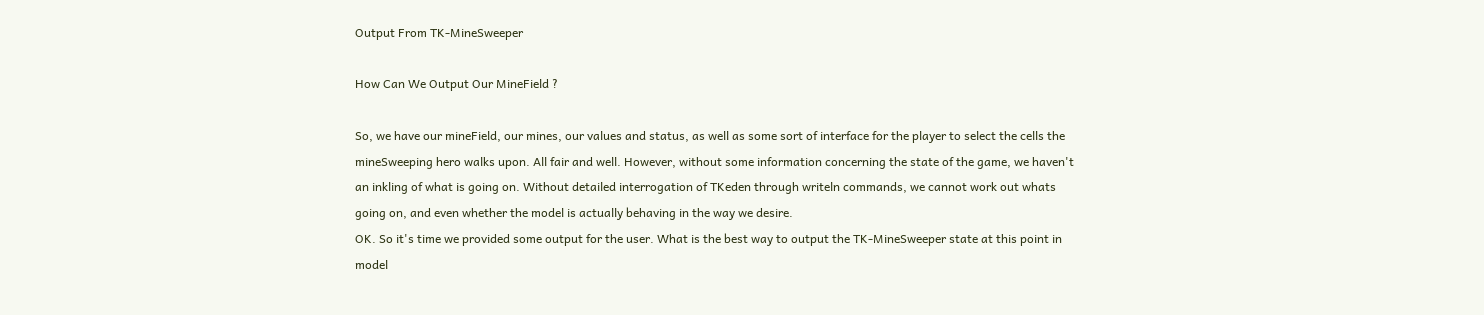Output From TK-MineSweeper

How Can We Output Our MineField ?

So, we have our mineField, our mines, our values and status, as well as some sort of interface for the player to select the cells the mineSweeping hero walks upon. All fair and well. However, without some information concerning the state of the game, we haven't an inkling of what is going on. Without detailed interrogation of TKeden through writeln commands, we cannot work out whats going on, and even whether the model is actually behaving in the way we desire.
OK. So it's time we provided some output for the user. What is the best way to output the TK-MineSweeper state at this point in model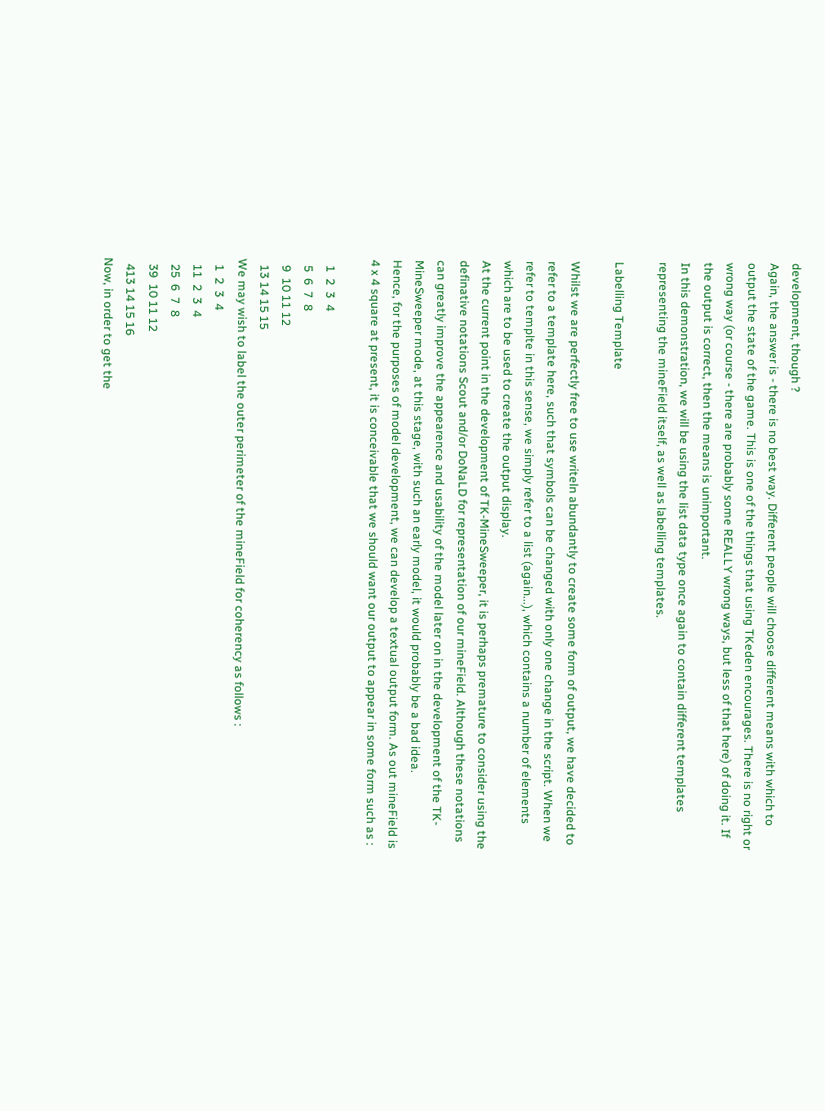development, though ?
Again, the answer is - there is no best way. Different people will choose different means with which to output the state of the game. This is one of the things that using TKeden encourages. There is no right or wrong way (or course - there are probably some REALLY wrong ways, but less of that here) of doing it. If the output is correct, then the means is unimportant.
In this demonstration, we will be using the list data type once again to contain different templates representing the mineField itself, as well as labelling templates.

Labelling Template

Whilst we are perfectly free to use writeln abundantly to create some form of output, we have decided to refer to a template here, such that symbols can be changed with only one change in the script. When we refer to templte in this sense, we simply refer to a list (again...), which contains a number of elements which are to be used to create the output display.
At the current point in the development of TK-MineSweeper, it is perhaps premature to consider using the definative notations Scout and/or DoNaLD for representation of our mineField. Although these notations can greatly improve the appearence and usability of the model later on in the development of the TK-MineSweeper mode, at this stage, with such an early model, it would probably be a bad idea.
Hence, for the purposes of model development, we can develop a textual output form. As out mineField is 4 x 4 square at present, it is conceivable that we should want our output to appear in some form such as :

  1  2  3  4
  5  6  7  8
  9  10 11 12
  13 14 15 15
We may wish to label the outer perimeter of the mineField for coherency as follows :
  1  2  3  4
  11  2  3  4
  25  6  7  8
  39  10 11 12
  413 14 15 16
Now, in order to get the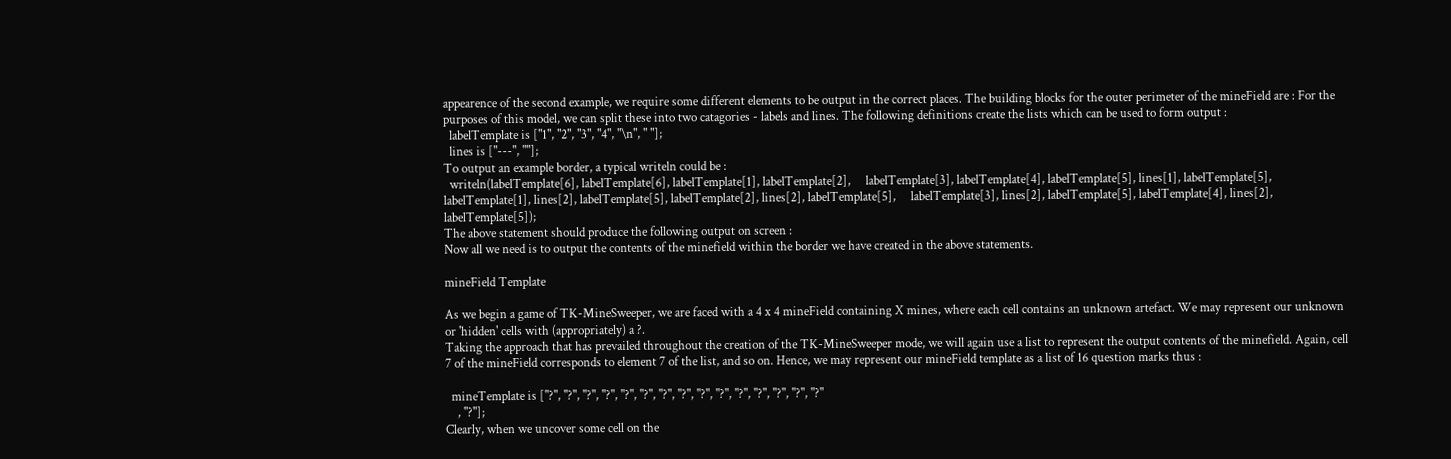appearence of the second example, we require some different elements to be output in the correct places. The building blocks for the outer perimeter of the mineField are : For the purposes of this model, we can split these into two catagories - labels and lines. The following definitions create the lists which can be used to form output :
  labelTemplate is ["1", "2", "3", "4", "\n", " "];
  lines is ["---", ""];
To output an example border, a typical writeln could be :
  writeln(labelTemplate[6], labelTemplate[6], labelTemplate[1], labelTemplate[2],     labelTemplate[3], labelTemplate[4], labelTemplate[5], lines[1], labelTemplate[5],     labelTemplate[1], lines[2], labelTemplate[5], labelTemplate[2], lines[2], labelTemplate[5],     labelTemplate[3], lines[2], labelTemplate[5], labelTemplate[4], lines[2],     labelTemplate[5]);
The above statement should produce the following output on screen :
Now all we need is to output the contents of the minefield within the border we have created in the above statements.

mineField Template

As we begin a game of TK-MineSweeper, we are faced with a 4 x 4 mineField containing X mines, where each cell contains an unknown artefact. We may represent our unknown or 'hidden' cells with (appropriately) a ?.
Taking the approach that has prevailed throughout the creation of the TK-MineSweeper mode, we will again use a list to represent the output contents of the minefield. Again, cell 7 of the mineField corresponds to element 7 of the list, and so on. Hence, we may represent our mineField template as a list of 16 question marks thus :

  mineTemplate is ["?", "?", "?", "?", "?", "?", "?", "?", "?", "?", "?", "?", "?", "?", "?"
    , "?"];
Clearly, when we uncover some cell on the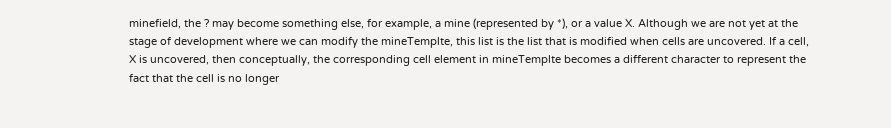minefield, the ? may become something else, for example, a mine (represented by *), or a value X. Although we are not yet at the stage of development where we can modify the mineTemplte, this list is the list that is modified when cells are uncovered. If a cell, X is uncovered, then conceptually, the corresponding cell element in mineTemplte becomes a different character to represent the fact that the cell is no longer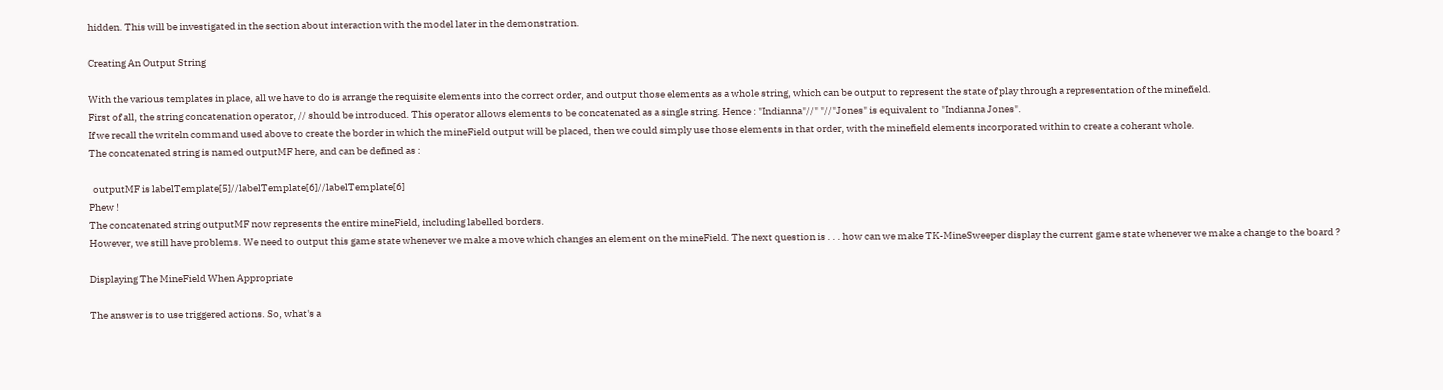hidden. This will be investigated in the section about interaction with the model later in the demonstration.

Creating An Output String

With the various templates in place, all we have to do is arrange the requisite elements into the correct order, and output those elements as a whole string, which can be output to represent the state of play through a representation of the minefield.
First of all, the string concatenation operator, // should be introduced. This operator allows elements to be concatenated as a single string. Hence : "Indianna"//" "//"Jones" is equivalent to "Indianna Jones".
If we recall the writeln command used above to create the border in which the mineField output will be placed, then we could simply use those elements in that order, with the minefield elements incorporated within to create a coherant whole.
The concatenated string is named outputMF here, and can be defined as :

  outputMF is labelTemplate[5]//labelTemplate[6]//labelTemplate[6]
Phew !
The concatenated string outputMF now represents the entire mineField, including labelled borders.
However, we still have problems. We need to output this game state whenever we make a move which changes an element on the mineField. The next question is . . . how can we make TK-MineSweeper display the current game state whenever we make a change to the board ?

Displaying The MineField When Appropriate

The answer is to use triggered actions. So, what's a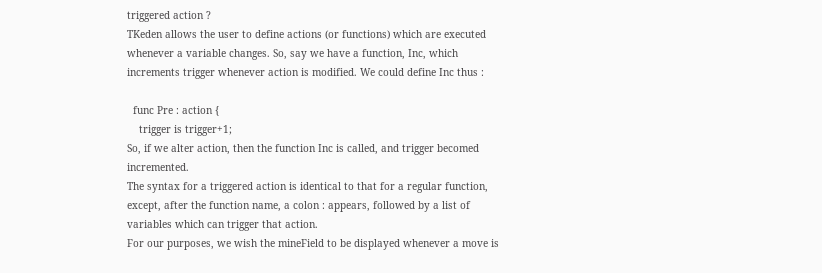triggered action ?
TKeden allows the user to define actions (or functions) which are executed whenever a variable changes. So, say we have a function, Inc, which increments trigger whenever action is modified. We could define Inc thus :

  func Pre : action {
    trigger is trigger+1;
So, if we alter action, then the function Inc is called, and trigger becomed incremented.
The syntax for a triggered action is identical to that for a regular function, except, after the function name, a colon : appears, followed by a list of variables which can trigger that action.
For our purposes, we wish the mineField to be displayed whenever a move is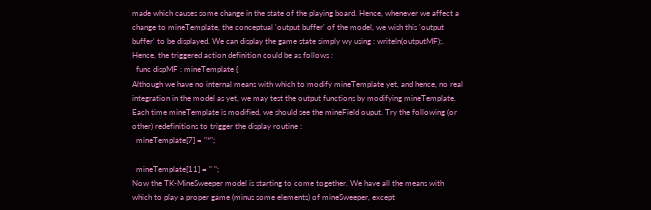made which causes some change in the state of the playing board. Hence, whenever we affect a change to mineTemplate, the conceptual 'output buffer' of the model, we wish this 'output buffer' to be displayed. We can display the game state simply wy using : writeln(outputMF);. Hence, the triggered action definition could be as follows :
  func dispMF : mineTemplate {
Although we have no internal means with which to modify mineTemplate yet, and hence, no real integration in the model as yet, we may test the output functions by modifying mineTemplate. Each time mineTemplate is modified, we should see the mineField ouput. Try the following (or other) redefinitions to trigger the display routine :
  mineTemplate[7] = "*";

  mineTemplate[11] = " ";
Now the TK-MineSweeper model is starting to come together. We have all the means with which to play a proper game (minus some elements) of mineSweeper, except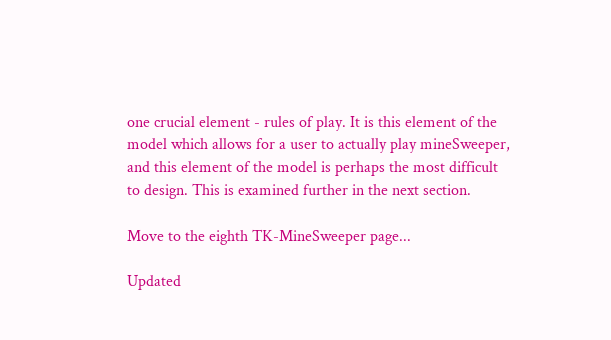one crucial element - rules of play. It is this element of the model which allows for a user to actually play mineSweeper, and this element of the model is perhaps the most difficult to design. This is examined further in the next section.

Move to the eighth TK-MineSweeper page...

Updated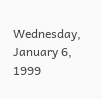Wednesday, January 6, 1999